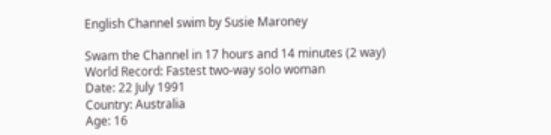English Channel swim by Susie Maroney

Swam the Channel in 17 hours and 14 minutes (2 way)
World Record: Fastest two-way solo woman
Date: 22 July 1991
Country: Australia
Age: 16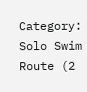Category: Solo Swim
Route (2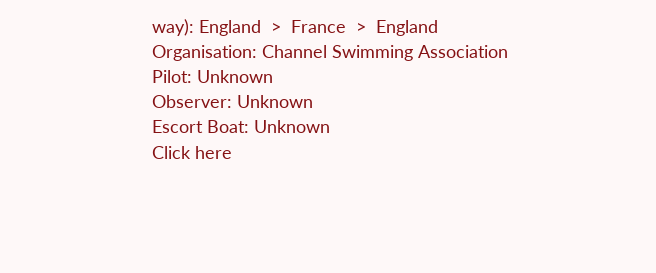way): England  >  France  >  England
Organisation: Channel Swimming Association
Pilot: Unknown
Observer: Unknown
Escort Boat: Unknown
Click here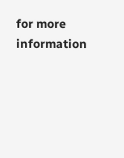for more information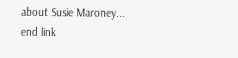about Susie Maroney...
end link